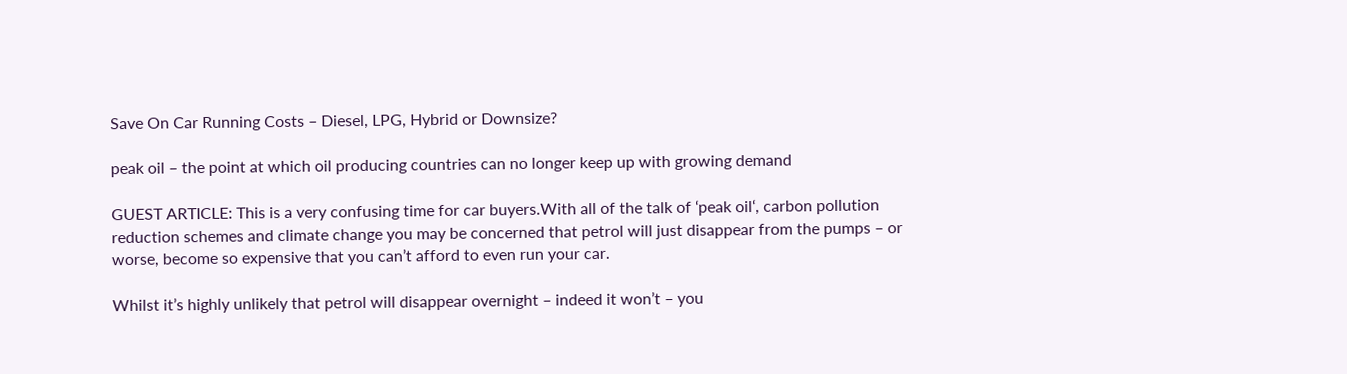Save On Car Running Costs – Diesel, LPG, Hybrid or Downsize?

peak oil – the point at which oil producing countries can no longer keep up with growing demand

GUEST ARTICLE: This is a very confusing time for car buyers.With all of the talk of ‘peak oil‘, carbon pollution reduction schemes and climate change you may be concerned that petrol will just disappear from the pumps – or worse, become so expensive that you can’t afford to even run your car.

Whilst it’s highly unlikely that petrol will disappear overnight – indeed it won’t – you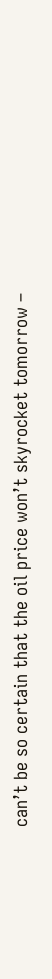can’t be so certain that the oil price won’t skyrocket tomorrow –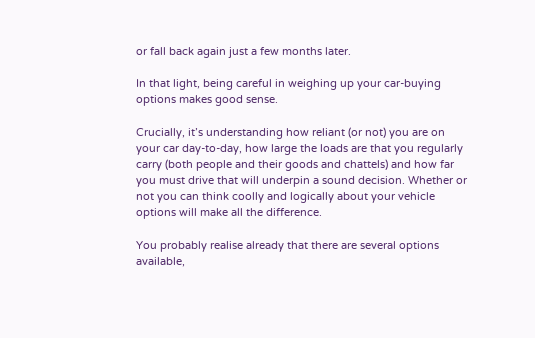or fall back again just a few months later.

In that light, being careful in weighing up your car-buying options makes good sense.

Crucially, it’s understanding how reliant (or not) you are on your car day-to-day, how large the loads are that you regularly carry (both people and their goods and chattels) and how far you must drive that will underpin a sound decision. Whether or not you can think coolly and logically about your vehicle options will make all the difference.

You probably realise already that there are several options available,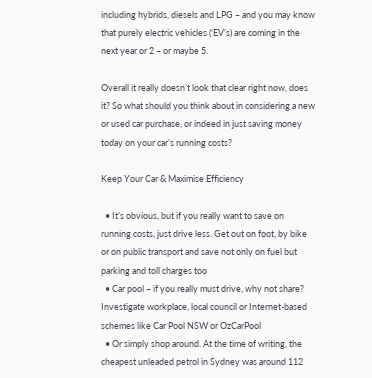including hybrids, diesels and LPG – and you may know that purely electric vehicles (‘EV’s) are coming in the next year or 2 – or maybe 5.

Overall it really doesn’t look that clear right now, does it? So what should you think about in considering a new or used car purchase, or indeed in just saving money today on your car’s running costs?

Keep Your Car & Maximise Efficiency

  • It’s obvious, but if you really want to save on running costs, just drive less. Get out on foot, by bike or on public transport and save not only on fuel but parking and toll charges too
  • Car pool – if you really must drive, why not share? Investigate workplace, local council or Internet-based schemes like Car Pool NSW or OzCarPool
  • Or simply shop around. At the time of writing, the cheapest unleaded petrol in Sydney was around 112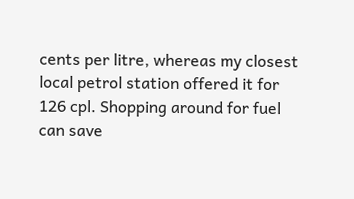cents per litre, whereas my closest local petrol station offered it for 126 cpl. Shopping around for fuel can save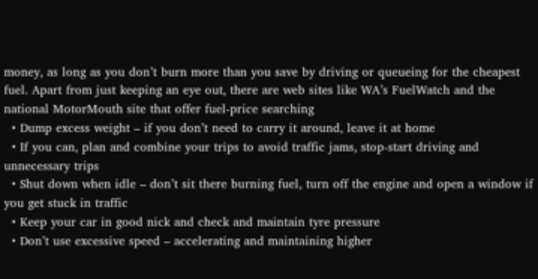money, as long as you don’t burn more than you save by driving or queueing for the cheapest fuel. Apart from just keeping an eye out, there are web sites like WA’s FuelWatch and the national MotorMouth site that offer fuel-price searching
  • Dump excess weight – if you don’t need to carry it around, leave it at home
  • If you can, plan and combine your trips to avoid traffic jams, stop-start driving and unnecessary trips
  • Shut down when idle – don’t sit there burning fuel, turn off the engine and open a window if you get stuck in traffic
  • Keep your car in good nick and check and maintain tyre pressure
  • Don’t use excessive speed – accelerating and maintaining higher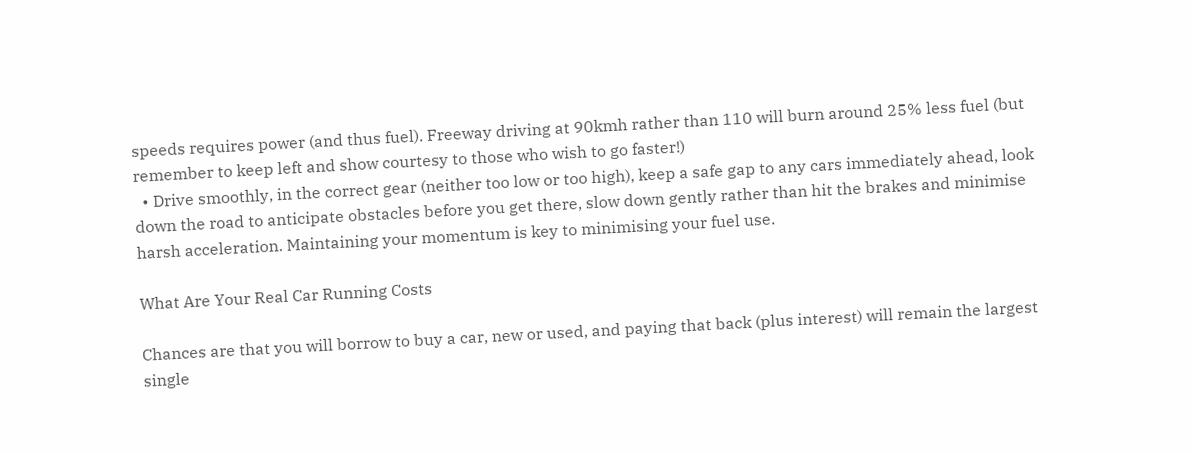speeds requires power (and thus fuel). Freeway driving at 90kmh rather than 110 will burn around 25% less fuel (but remember to keep left and show courtesy to those who wish to go faster!)
  • Drive smoothly, in the correct gear (neither too low or too high), keep a safe gap to any cars immediately ahead, look down the road to anticipate obstacles before you get there, slow down gently rather than hit the brakes and minimise harsh acceleration. Maintaining your momentum is key to minimising your fuel use.

What Are Your Real Car Running Costs

Chances are that you will borrow to buy a car, new or used, and paying that back (plus interest) will remain the largest single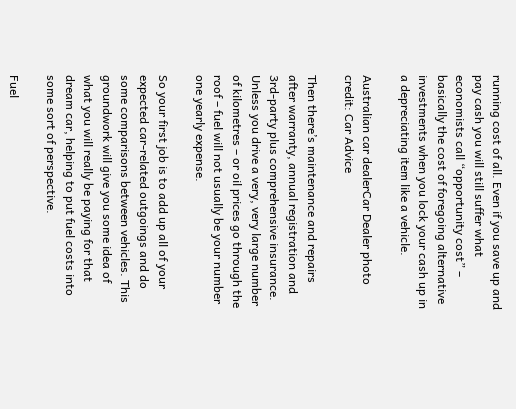running cost of all. Even if you save up and pay cash you will still suffer what economists call “opportunity cost” – basically the cost of foregoing alternative investments when you lock your cash up in a depreciating item like a vehicle.

Australian car dealerCar Dealer photo credit: Car Advice

Then there’s maintenance and repairs after warranty, annual registration and 3rd-party plus comprehensive insurance. Unless you drive a very, very large number of kilometres – or oil prices go through the roof – fuel will not usually be your number one yearly expense.

So your first job is to add up all of your expected car-related outgoings and do some comparisons between vehicles. This groundwork will give you some idea of what you will really be paying for that dream car, helping to put fuel costs into some sort of perspective.

Fuel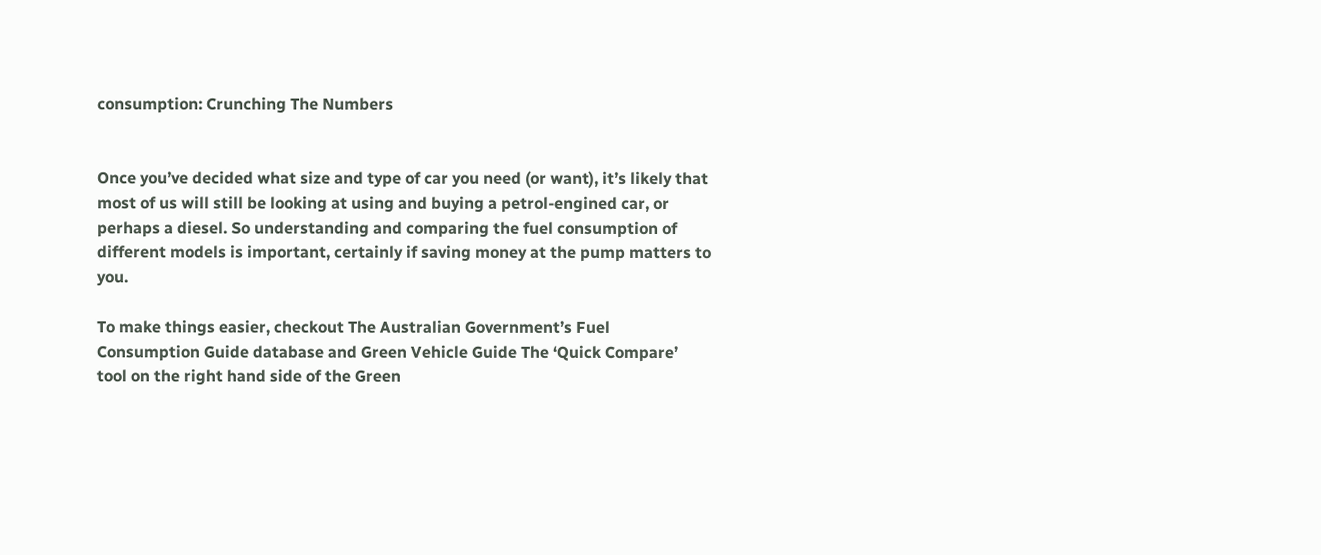consumption: Crunching The Numbers


Once you’ve decided what size and type of car you need (or want), it’s likely that most of us will still be looking at using and buying a petrol-engined car, or perhaps a diesel. So understanding and comparing the fuel consumption of different models is important, certainly if saving money at the pump matters to you.

To make things easier, checkout The Australian Government’s Fuel Consumption Guide database and Green Vehicle Guide The ‘Quick Compare’ tool on the right hand side of the Green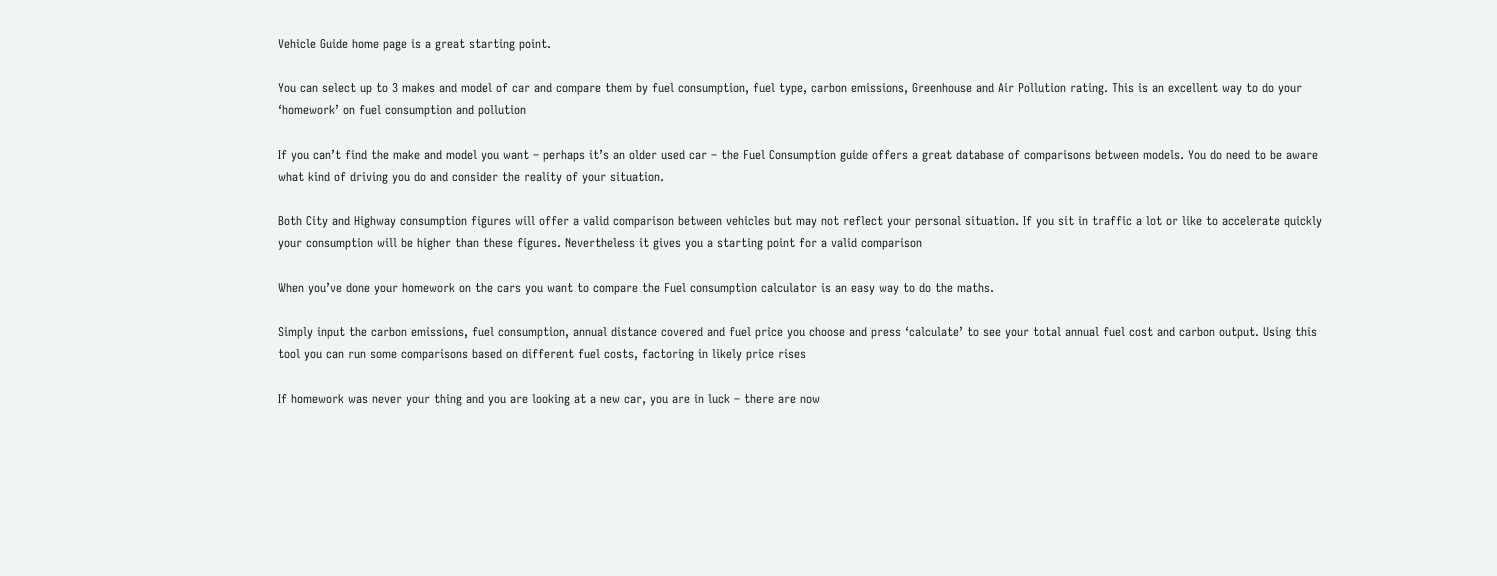Vehicle Guide home page is a great starting point.

You can select up to 3 makes and model of car and compare them by fuel consumption, fuel type, carbon emissions, Greenhouse and Air Pollution rating. This is an excellent way to do your ‘homework’ on fuel consumption and pollution

If you can’t find the make and model you want – perhaps it’s an older used car – the Fuel Consumption guide offers a great database of comparisons between models. You do need to be aware what kind of driving you do and consider the reality of your situation.

Both City and Highway consumption figures will offer a valid comparison between vehicles but may not reflect your personal situation. If you sit in traffic a lot or like to accelerate quickly your consumption will be higher than these figures. Nevertheless it gives you a starting point for a valid comparison

When you’ve done your homework on the cars you want to compare the Fuel consumption calculator is an easy way to do the maths.

Simply input the carbon emissions, fuel consumption, annual distance covered and fuel price you choose and press ‘calculate’ to see your total annual fuel cost and carbon output. Using this tool you can run some comparisons based on different fuel costs, factoring in likely price rises

If homework was never your thing and you are looking at a new car, you are in luck – there are now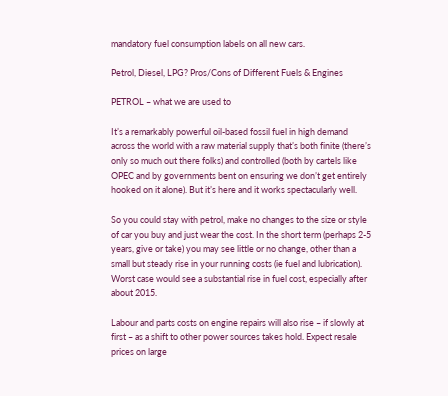mandatory fuel consumption labels on all new cars.

Petrol, Diesel, LPG? Pros/Cons of Different Fuels & Engines

PETROL – what we are used to

It’s a remarkably powerful oil-based fossil fuel in high demand across the world with a raw material supply that’s both finite (there’s only so much out there folks) and controlled (both by cartels like OPEC and by governments bent on ensuring we don’t get entirely hooked on it alone). But it’s here and it works spectacularly well.

So you could stay with petrol, make no changes to the size or style of car you buy and just wear the cost. In the short term (perhaps 2-5 years, give or take) you may see little or no change, other than a small but steady rise in your running costs (ie fuel and lubrication). Worst case would see a substantial rise in fuel cost, especially after about 2015.

Labour and parts costs on engine repairs will also rise – if slowly at first – as a shift to other power sources takes hold. Expect resale prices on large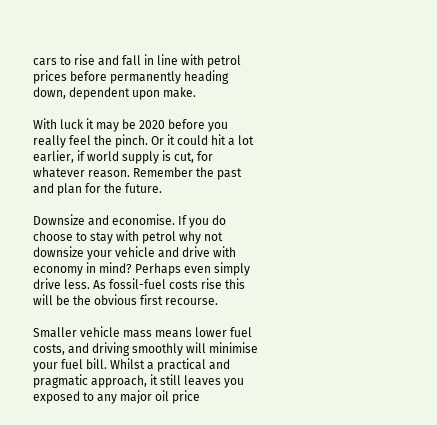cars to rise and fall in line with petrol prices before permanently heading down, dependent upon make.

With luck it may be 2020 before you really feel the pinch. Or it could hit a lot earlier, if world supply is cut, for whatever reason. Remember the past and plan for the future.

Downsize and economise. If you do choose to stay with petrol why not downsize your vehicle and drive with economy in mind? Perhaps even simply drive less. As fossil-fuel costs rise this will be the obvious first recourse.

Smaller vehicle mass means lower fuel costs, and driving smoothly will minimise your fuel bill. Whilst a practical and pragmatic approach, it still leaves you exposed to any major oil price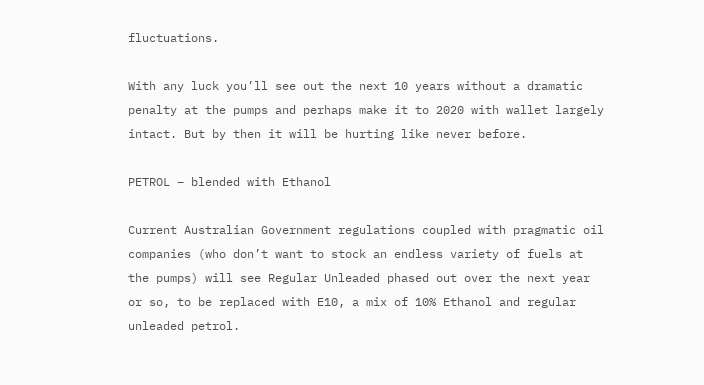fluctuations.

With any luck you’ll see out the next 10 years without a dramatic penalty at the pumps and perhaps make it to 2020 with wallet largely intact. But by then it will be hurting like never before.

PETROL – blended with Ethanol

Current Australian Government regulations coupled with pragmatic oil companies (who don’t want to stock an endless variety of fuels at the pumps) will see Regular Unleaded phased out over the next year or so, to be replaced with E10, a mix of 10% Ethanol and regular unleaded petrol.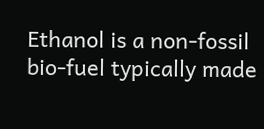Ethanol is a non-fossil bio-fuel typically made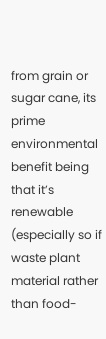from grain or sugar cane, its prime environmental benefit being that it’s renewable (especially so if waste plant material rather than food-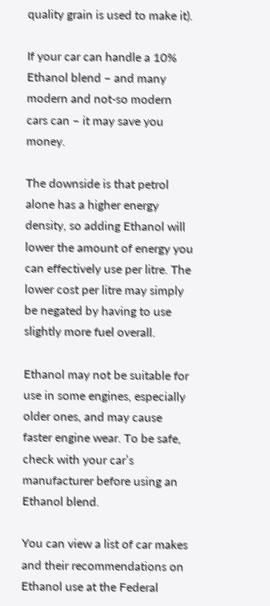quality grain is used to make it).

If your car can handle a 10% Ethanol blend – and many modern and not-so modern cars can – it may save you money.

The downside is that petrol alone has a higher energy density, so adding Ethanol will lower the amount of energy you can effectively use per litre. The lower cost per litre may simply be negated by having to use slightly more fuel overall.

Ethanol may not be suitable for use in some engines, especially older ones, and may cause faster engine wear. To be safe, check with your car’s manufacturer before using an Ethanol blend.

You can view a list of car makes and their recommendations on Ethanol use at the Federal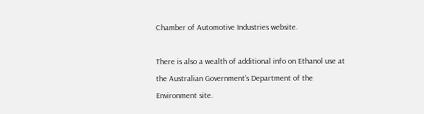Chamber of Automotive Industries website.

There is also a wealth of additional info on Ethanol use at the Australian Government’s Department of the Environment site.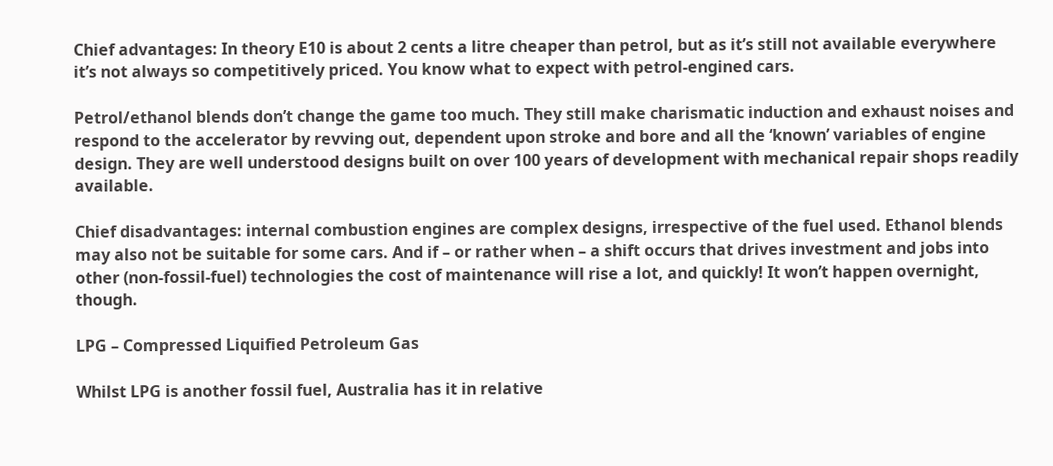Chief advantages: In theory E10 is about 2 cents a litre cheaper than petrol, but as it’s still not available everywhere it’s not always so competitively priced. You know what to expect with petrol-engined cars.

Petrol/ethanol blends don’t change the game too much. They still make charismatic induction and exhaust noises and respond to the accelerator by revving out, dependent upon stroke and bore and all the ‘known’ variables of engine design. They are well understood designs built on over 100 years of development with mechanical repair shops readily available.

Chief disadvantages: internal combustion engines are complex designs, irrespective of the fuel used. Ethanol blends may also not be suitable for some cars. And if – or rather when – a shift occurs that drives investment and jobs into other (non-fossil-fuel) technologies the cost of maintenance will rise a lot, and quickly! It won’t happen overnight, though.

LPG – Compressed Liquified Petroleum Gas

Whilst LPG is another fossil fuel, Australia has it in relative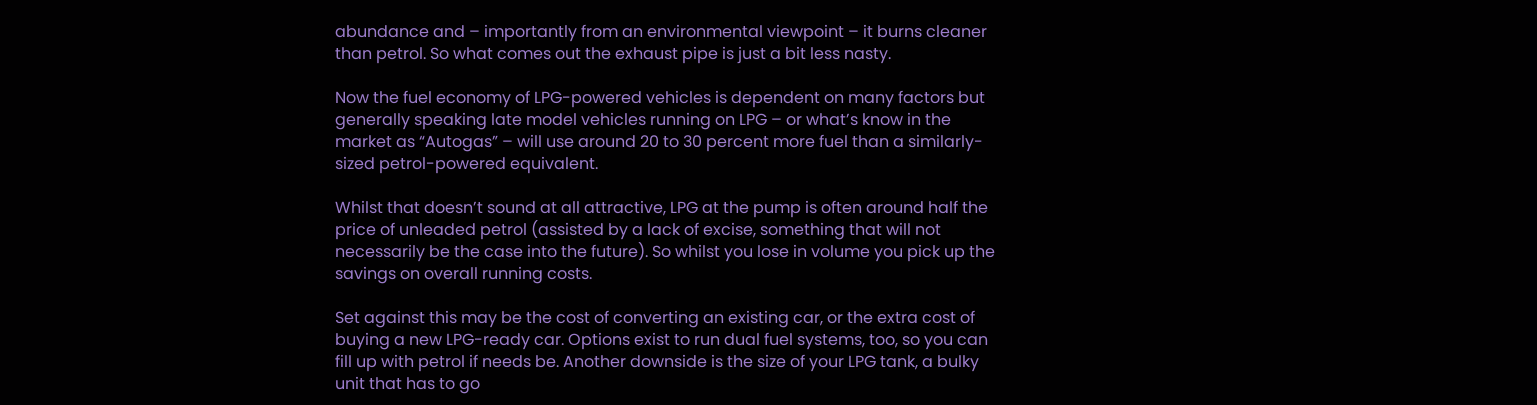abundance and – importantly from an environmental viewpoint – it burns cleaner than petrol. So what comes out the exhaust pipe is just a bit less nasty.

Now the fuel economy of LPG-powered vehicles is dependent on many factors but generally speaking late model vehicles running on LPG – or what’s know in the market as “Autogas” – will use around 20 to 30 percent more fuel than a similarly-sized petrol-powered equivalent.

Whilst that doesn’t sound at all attractive, LPG at the pump is often around half the price of unleaded petrol (assisted by a lack of excise, something that will not necessarily be the case into the future). So whilst you lose in volume you pick up the savings on overall running costs.

Set against this may be the cost of converting an existing car, or the extra cost of buying a new LPG-ready car. Options exist to run dual fuel systems, too, so you can fill up with petrol if needs be. Another downside is the size of your LPG tank, a bulky unit that has to go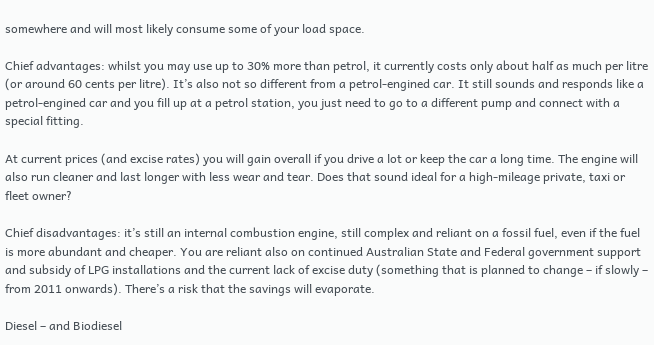somewhere and will most likely consume some of your load space.

Chief advantages: whilst you may use up to 30% more than petrol, it currently costs only about half as much per litre (or around 60 cents per litre). It’s also not so different from a petrol-engined car. It still sounds and responds like a petrol-engined car and you fill up at a petrol station, you just need to go to a different pump and connect with a special fitting.

At current prices (and excise rates) you will gain overall if you drive a lot or keep the car a long time. The engine will also run cleaner and last longer with less wear and tear. Does that sound ideal for a high-mileage private, taxi or fleet owner?

Chief disadvantages: it’s still an internal combustion engine, still complex and reliant on a fossil fuel, even if the fuel is more abundant and cheaper. You are reliant also on continued Australian State and Federal government support and subsidy of LPG installations and the current lack of excise duty (something that is planned to change – if slowly – from 2011 onwards). There’s a risk that the savings will evaporate.

Diesel – and Biodiesel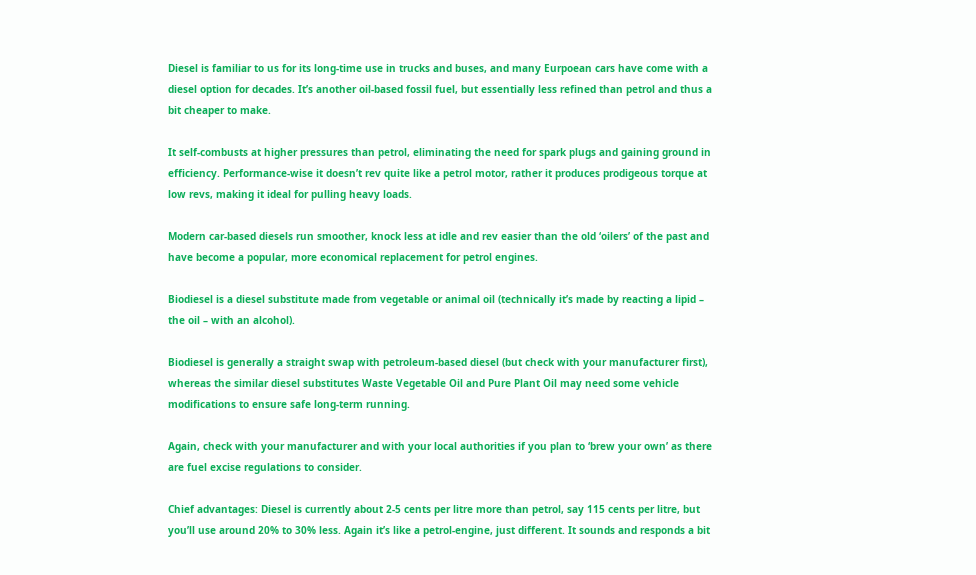Diesel is familiar to us for its long-time use in trucks and buses, and many Eurpoean cars have come with a diesel option for decades. It’s another oil-based fossil fuel, but essentially less refined than petrol and thus a bit cheaper to make.

It self-combusts at higher pressures than petrol, eliminating the need for spark plugs and gaining ground in efficiency. Performance-wise it doesn’t rev quite like a petrol motor, rather it produces prodigeous torque at low revs, making it ideal for pulling heavy loads.

Modern car-based diesels run smoother, knock less at idle and rev easier than the old ‘oilers’ of the past and have become a popular, more economical replacement for petrol engines.

Biodiesel is a diesel substitute made from vegetable or animal oil (technically it’s made by reacting a lipid – the oil – with an alcohol).

Biodiesel is generally a straight swap with petroleum-based diesel (but check with your manufacturer first), whereas the similar diesel substitutes Waste Vegetable Oil and Pure Plant Oil may need some vehicle modifications to ensure safe long-term running.

Again, check with your manufacturer and with your local authorities if you plan to ‘brew your own’ as there are fuel excise regulations to consider.

Chief advantages: Diesel is currently about 2-5 cents per litre more than petrol, say 115 cents per litre, but you’ll use around 20% to 30% less. Again it’s like a petrol-engine, just different. It sounds and responds a bit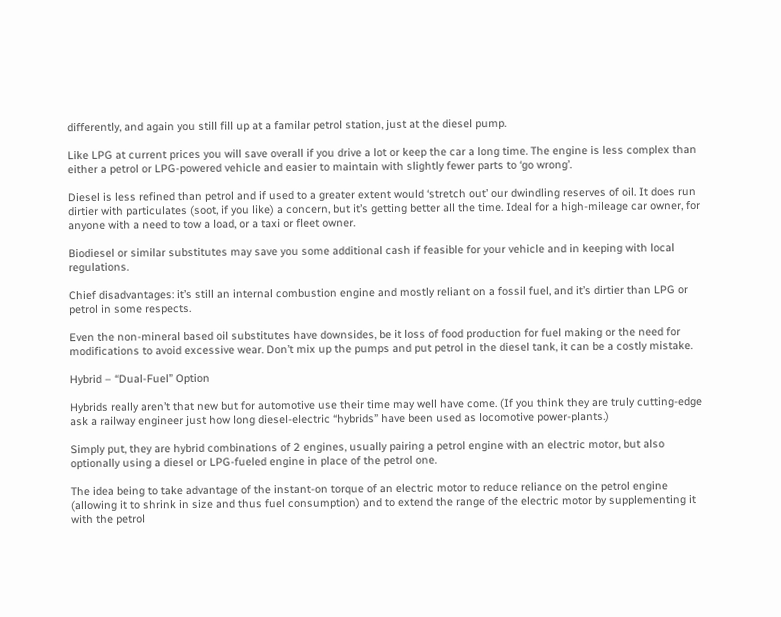differently, and again you still fill up at a familar petrol station, just at the diesel pump.

Like LPG at current prices you will save overall if you drive a lot or keep the car a long time. The engine is less complex than either a petrol or LPG-powered vehicle and easier to maintain with slightly fewer parts to ‘go wrong’.

Diesel is less refined than petrol and if used to a greater extent would ‘stretch out’ our dwindling reserves of oil. It does run dirtier with particulates (soot, if you like) a concern, but it’s getting better all the time. Ideal for a high-mileage car owner, for anyone with a need to tow a load, or a taxi or fleet owner.

Biodiesel or similar substitutes may save you some additional cash if feasible for your vehicle and in keeping with local regulations.

Chief disadvantages: it’s still an internal combustion engine and mostly reliant on a fossil fuel, and it’s dirtier than LPG or petrol in some respects.

Even the non-mineral based oil substitutes have downsides, be it loss of food production for fuel making or the need for modifications to avoid excessive wear. Don’t mix up the pumps and put petrol in the diesel tank, it can be a costly mistake.

Hybrid – “Dual-Fuel” Option

Hybrids really aren’t that new but for automotive use their time may well have come. (If you think they are truly cutting-edge ask a railway engineer just how long diesel-electric “hybrids” have been used as locomotive power-plants.)

Simply put, they are hybrid combinations of 2 engines, usually pairing a petrol engine with an electric motor, but also optionally using a diesel or LPG-fueled engine in place of the petrol one.

The idea being to take advantage of the instant-on torque of an electric motor to reduce reliance on the petrol engine (allowing it to shrink in size and thus fuel consumption) and to extend the range of the electric motor by supplementing it with the petrol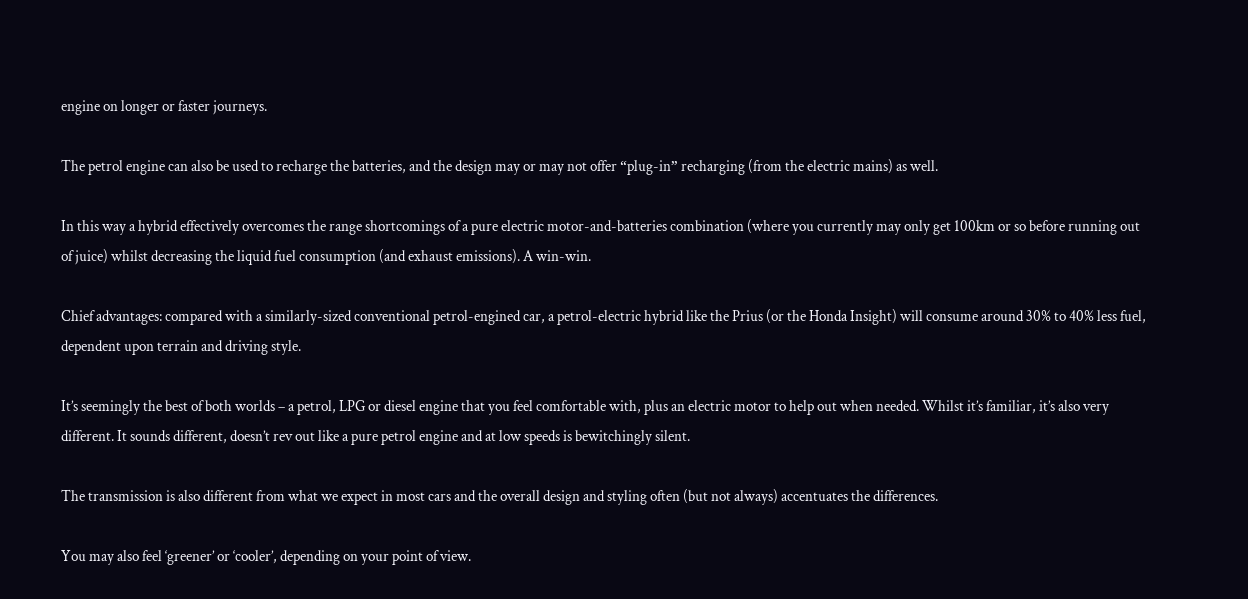engine on longer or faster journeys.

The petrol engine can also be used to recharge the batteries, and the design may or may not offer “plug-in” recharging (from the electric mains) as well.

In this way a hybrid effectively overcomes the range shortcomings of a pure electric motor-and-batteries combination (where you currently may only get 100km or so before running out of juice) whilst decreasing the liquid fuel consumption (and exhaust emissions). A win-win.

Chief advantages: compared with a similarly-sized conventional petrol-engined car, a petrol-electric hybrid like the Prius (or the Honda Insight) will consume around 30% to 40% less fuel, dependent upon terrain and driving style.

It’s seemingly the best of both worlds – a petrol, LPG or diesel engine that you feel comfortable with, plus an electric motor to help out when needed. Whilst it’s familiar, it’s also very different. It sounds different, doesn’t rev out like a pure petrol engine and at low speeds is bewitchingly silent.

The transmission is also different from what we expect in most cars and the overall design and styling often (but not always) accentuates the differences.

You may also feel ‘greener’ or ‘cooler’, depending on your point of view.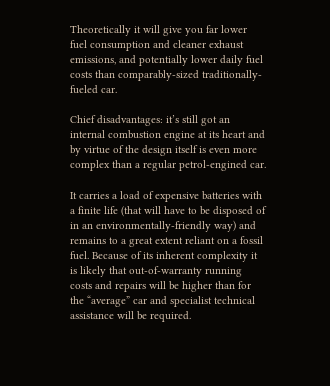Theoretically it will give you far lower fuel consumption and cleaner exhaust emissions, and potentially lower daily fuel costs than comparably-sized traditionally-fueled car.

Chief disadvantages: it’s still got an internal combustion engine at its heart and by virtue of the design itself is even more complex than a regular petrol-engined car.

It carries a load of expensive batteries with a finite life (that will have to be disposed of in an environmentally-friendly way) and remains to a great extent reliant on a fossil fuel. Because of its inherent complexity it is likely that out-of-warranty running costs and repairs will be higher than for the “average” car and specialist technical assistance will be required.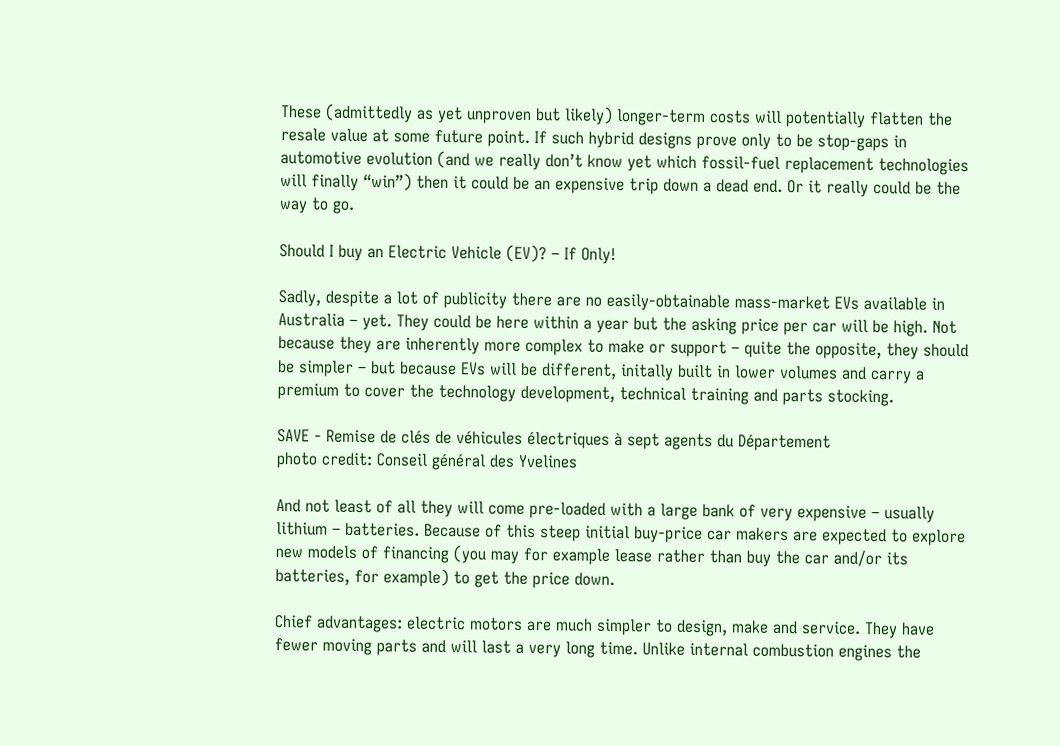These (admittedly as yet unproven but likely) longer-term costs will potentially flatten the resale value at some future point. If such hybrid designs prove only to be stop-gaps in automotive evolution (and we really don’t know yet which fossil-fuel replacement technologies will finally “win”) then it could be an expensive trip down a dead end. Or it really could be the way to go.

Should I buy an Electric Vehicle (EV)? – If Only!

Sadly, despite a lot of publicity there are no easily-obtainable mass-market EVs available in Australia – yet. They could be here within a year but the asking price per car will be high. Not because they are inherently more complex to make or support – quite the opposite, they should be simpler – but because EVs will be different, initally built in lower volumes and carry a premium to cover the technology development, technical training and parts stocking.

SAVE - Remise de clés de véhicules électriques à sept agents du Département
photo credit: Conseil général des Yvelines

And not least of all they will come pre-loaded with a large bank of very expensive – usually lithium – batteries. Because of this steep initial buy-price car makers are expected to explore new models of financing (you may for example lease rather than buy the car and/or its batteries, for example) to get the price down.

Chief advantages: electric motors are much simpler to design, make and service. They have fewer moving parts and will last a very long time. Unlike internal combustion engines the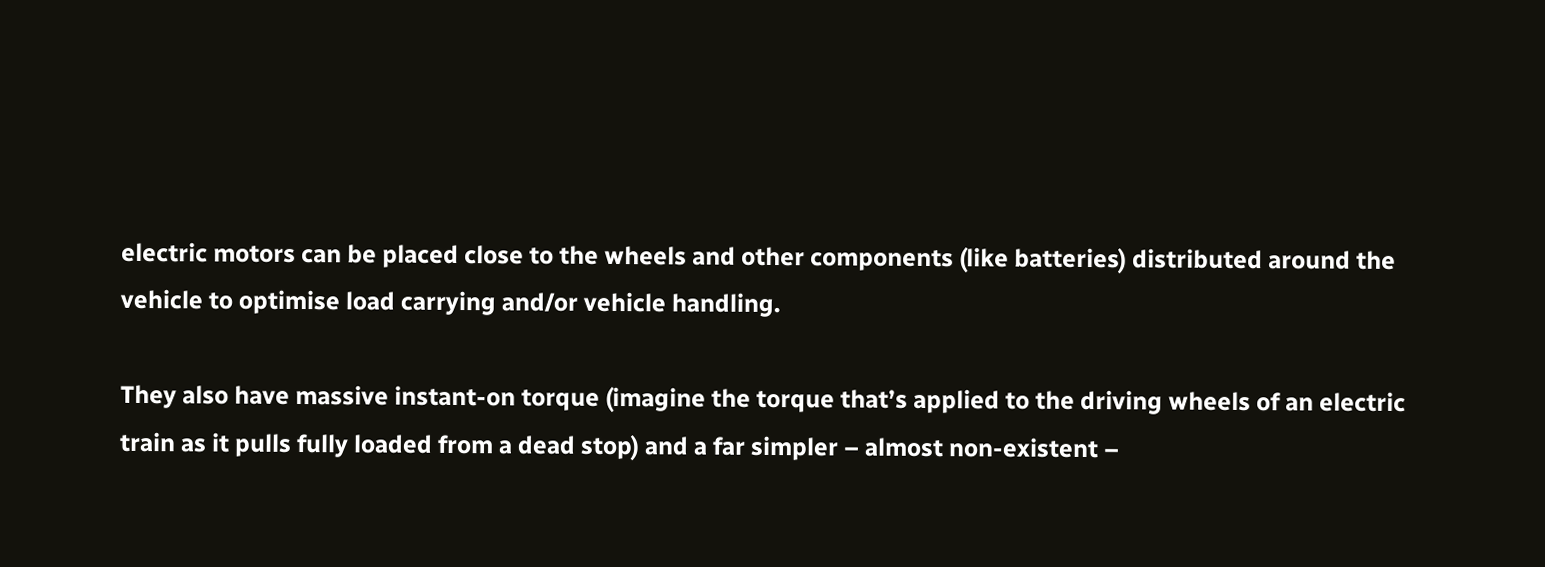electric motors can be placed close to the wheels and other components (like batteries) distributed around the vehicle to optimise load carrying and/or vehicle handling.

They also have massive instant-on torque (imagine the torque that’s applied to the driving wheels of an electric train as it pulls fully loaded from a dead stop) and a far simpler – almost non-existent –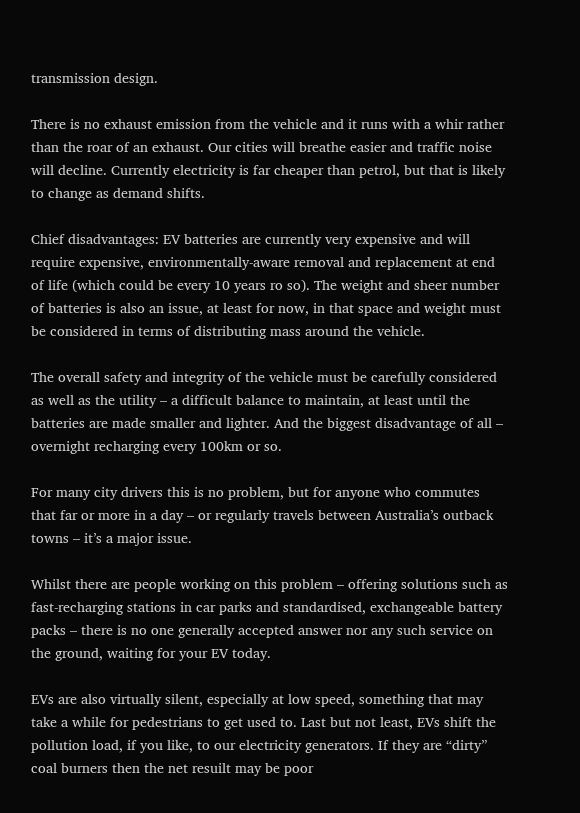transmission design.

There is no exhaust emission from the vehicle and it runs with a whir rather than the roar of an exhaust. Our cities will breathe easier and traffic noise will decline. Currently electricity is far cheaper than petrol, but that is likely to change as demand shifts.

Chief disadvantages: EV batteries are currently very expensive and will require expensive, environmentally-aware removal and replacement at end of life (which could be every 10 years ro so). The weight and sheer number of batteries is also an issue, at least for now, in that space and weight must be considered in terms of distributing mass around the vehicle.

The overall safety and integrity of the vehicle must be carefully considered as well as the utility – a difficult balance to maintain, at least until the batteries are made smaller and lighter. And the biggest disadvantage of all – overnight recharging every 100km or so.

For many city drivers this is no problem, but for anyone who commutes that far or more in a day – or regularly travels between Australia’s outback towns – it’s a major issue.

Whilst there are people working on this problem – offering solutions such as fast-recharging stations in car parks and standardised, exchangeable battery packs – there is no one generally accepted answer nor any such service on the ground, waiting for your EV today.

EVs are also virtually silent, especially at low speed, something that may take a while for pedestrians to get used to. Last but not least, EVs shift the pollution load, if you like, to our electricity generators. If they are “dirty” coal burners then the net resuilt may be poor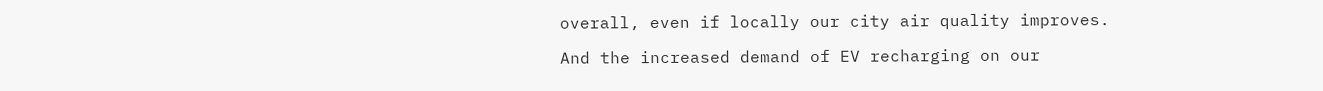overall, even if locally our city air quality improves.

And the increased demand of EV recharging on our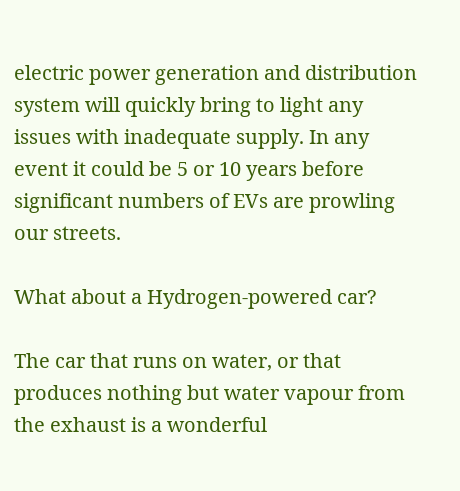electric power generation and distribution system will quickly bring to light any issues with inadequate supply. In any event it could be 5 or 10 years before significant numbers of EVs are prowling our streets.

What about a Hydrogen-powered car?

The car that runs on water, or that produces nothing but water vapour from the exhaust is a wonderful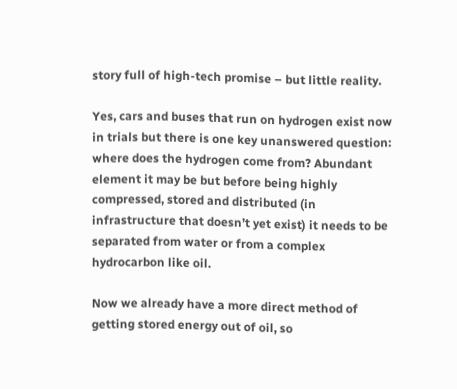story full of high-tech promise – but little reality.

Yes, cars and buses that run on hydrogen exist now in trials but there is one key unanswered question: where does the hydrogen come from? Abundant element it may be but before being highly compressed, stored and distributed (in infrastructure that doesn’t yet exist) it needs to be separated from water or from a complex hydrocarbon like oil.

Now we already have a more direct method of getting stored energy out of oil, so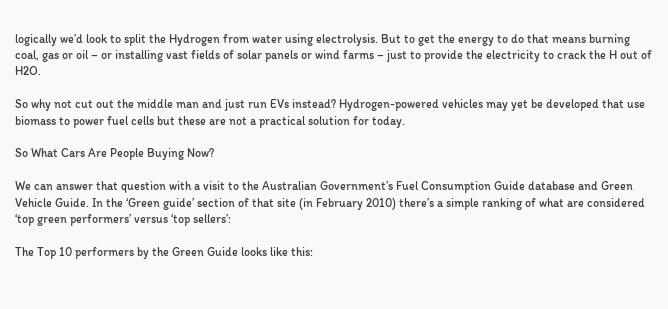logically we’d look to split the Hydrogen from water using electrolysis. But to get the energy to do that means burning coal, gas or oil – or installing vast fields of solar panels or wind farms – just to provide the electricity to crack the H out of H2O.

So why not cut out the middle man and just run EVs instead? Hydrogen-powered vehicles may yet be developed that use biomass to power fuel cells but these are not a practical solution for today.

So What Cars Are People Buying Now?

We can answer that question with a visit to the Australian Government’s Fuel Consumption Guide database and Green Vehicle Guide. In the ‘Green guide’ section of that site (in February 2010) there’s a simple ranking of what are considered ‘top green performers’ versus ‘top sellers’:

The Top 10 performers by the Green Guide looks like this: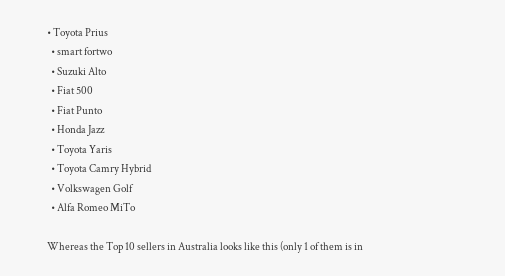• Toyota Prius
  • smart fortwo
  • Suzuki Alto
  • Fiat 500
  • Fiat Punto
  • Honda Jazz
  • Toyota Yaris
  • Toyota Camry Hybrid
  • Volkswagen Golf
  • Alfa Romeo MiTo

Whereas the Top 10 sellers in Australia looks like this (only 1 of them is in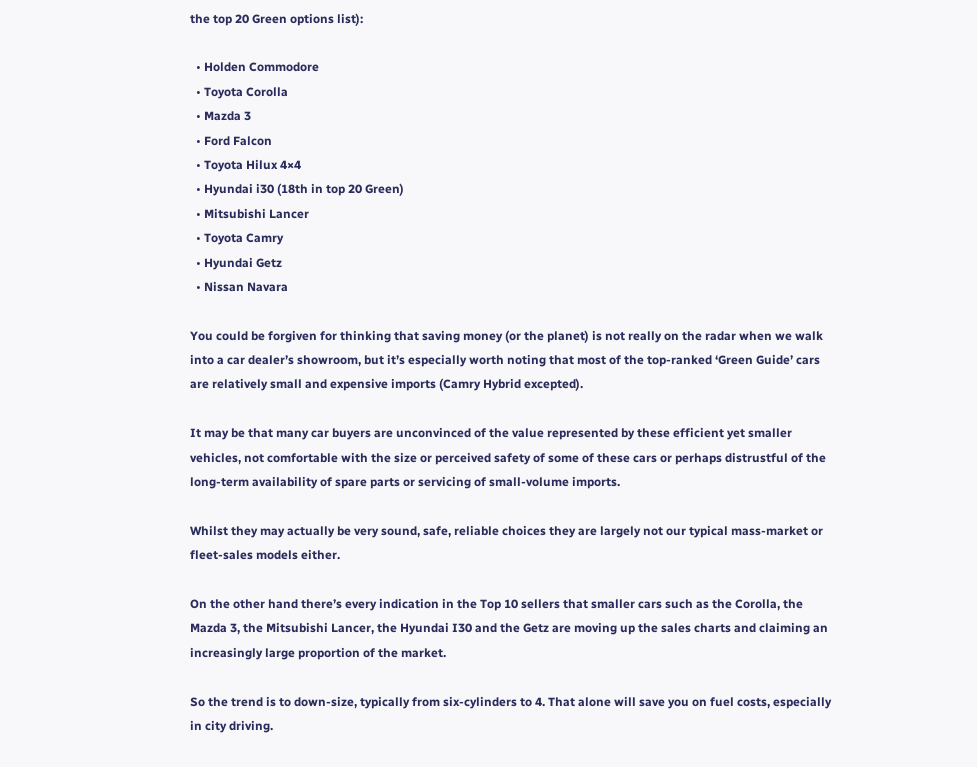the top 20 Green options list):

  • Holden Commodore
  • Toyota Corolla
  • Mazda 3
  • Ford Falcon
  • Toyota Hilux 4×4
  • Hyundai i30 (18th in top 20 Green)
  • Mitsubishi Lancer
  • Toyota Camry
  • Hyundai Getz
  • Nissan Navara

You could be forgiven for thinking that saving money (or the planet) is not really on the radar when we walk into a car dealer’s showroom, but it’s especially worth noting that most of the top-ranked ‘Green Guide’ cars are relatively small and expensive imports (Camry Hybrid excepted).

It may be that many car buyers are unconvinced of the value represented by these efficient yet smaller vehicles, not comfortable with the size or perceived safety of some of these cars or perhaps distrustful of the long-term availability of spare parts or servicing of small-volume imports.

Whilst they may actually be very sound, safe, reliable choices they are largely not our typical mass-market or fleet-sales models either.

On the other hand there’s every indication in the Top 10 sellers that smaller cars such as the Corolla, the Mazda 3, the Mitsubishi Lancer, the Hyundai I30 and the Getz are moving up the sales charts and claiming an increasingly large proportion of the market.

So the trend is to down-size, typically from six-cylinders to 4. That alone will save you on fuel costs, especially in city driving.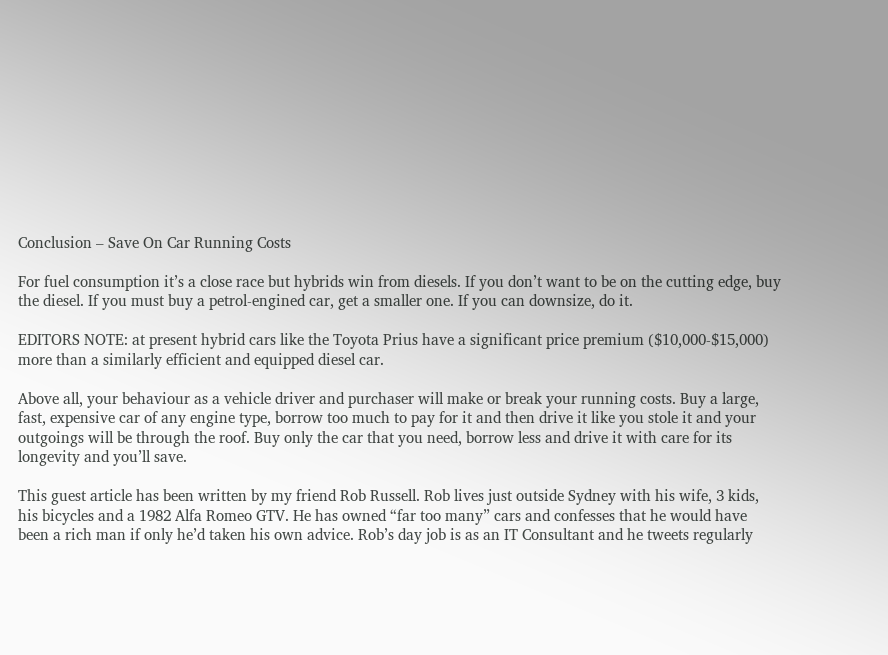Conclusion – Save On Car Running Costs

For fuel consumption it’s a close race but hybrids win from diesels. If you don’t want to be on the cutting edge, buy the diesel. If you must buy a petrol-engined car, get a smaller one. If you can downsize, do it.

EDITORS NOTE: at present hybrid cars like the Toyota Prius have a significant price premium ($10,000-$15,000) more than a similarly efficient and equipped diesel car.

Above all, your behaviour as a vehicle driver and purchaser will make or break your running costs. Buy a large, fast, expensive car of any engine type, borrow too much to pay for it and then drive it like you stole it and your outgoings will be through the roof. Buy only the car that you need, borrow less and drive it with care for its longevity and you’ll save.

This guest article has been written by my friend Rob Russell. Rob lives just outside Sydney with his wife, 3 kids, his bicycles and a 1982 Alfa Romeo GTV. He has owned “far too many” cars and confesses that he would have been a rich man if only he’d taken his own advice. Rob’s day job is as an IT Consultant and he tweets regularly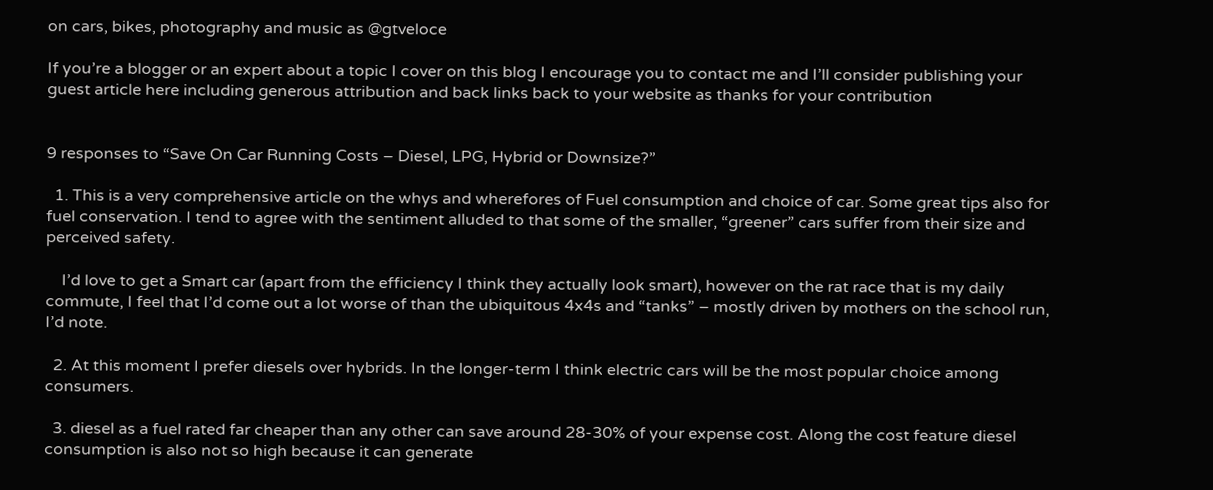on cars, bikes, photography and music as @gtveloce

If you’re a blogger or an expert about a topic I cover on this blog I encourage you to contact me and I’ll consider publishing your guest article here including generous attribution and back links back to your website as thanks for your contribution


9 responses to “Save On Car Running Costs – Diesel, LPG, Hybrid or Downsize?”

  1. This is a very comprehensive article on the whys and wherefores of Fuel consumption and choice of car. Some great tips also for fuel conservation. I tend to agree with the sentiment alluded to that some of the smaller, “greener” cars suffer from their size and perceived safety.

    I’d love to get a Smart car (apart from the efficiency I think they actually look smart), however on the rat race that is my daily commute, I feel that I’d come out a lot worse of than the ubiquitous 4x4s and “tanks” – mostly driven by mothers on the school run, I’d note.

  2. At this moment I prefer diesels over hybrids. In the longer-term I think electric cars will be the most popular choice among consumers.

  3. diesel as a fuel rated far cheaper than any other can save around 28-30% of your expense cost. Along the cost feature diesel consumption is also not so high because it can generate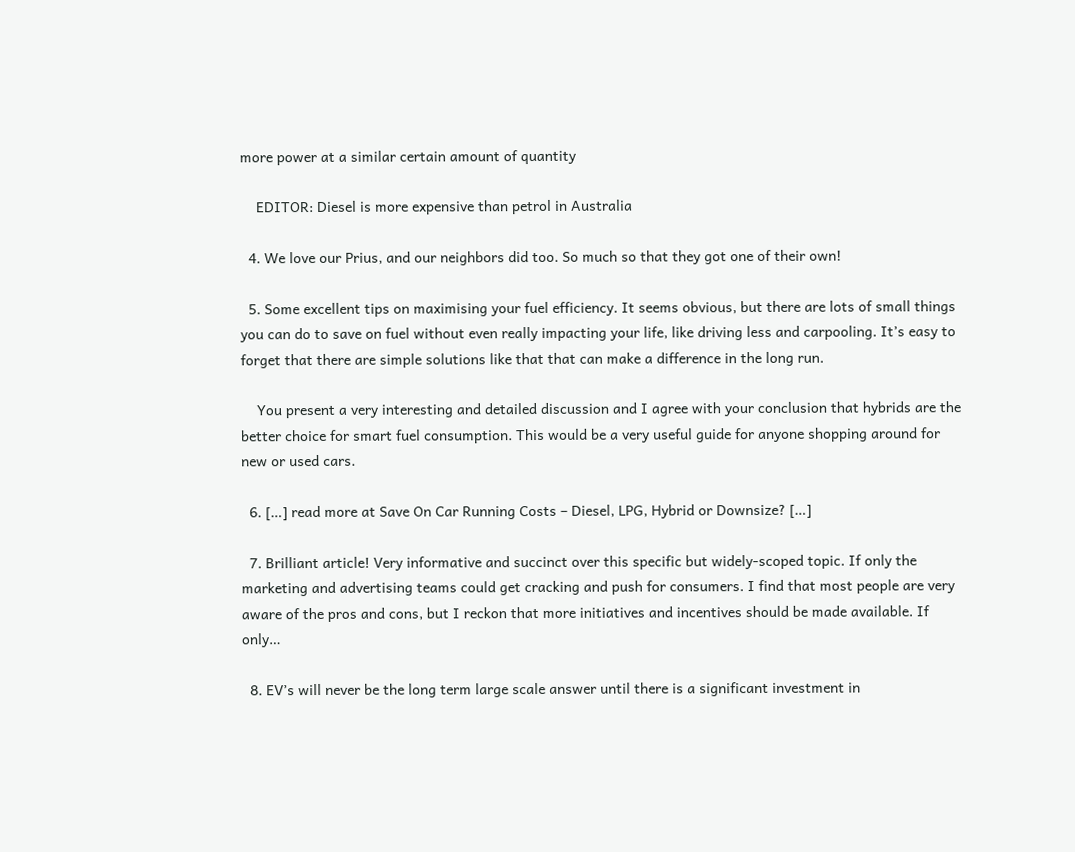more power at a similar certain amount of quantity

    EDITOR: Diesel is more expensive than petrol in Australia

  4. We love our Prius, and our neighbors did too. So much so that they got one of their own!

  5. Some excellent tips on maximising your fuel efficiency. It seems obvious, but there are lots of small things you can do to save on fuel without even really impacting your life, like driving less and carpooling. It’s easy to forget that there are simple solutions like that that can make a difference in the long run.

    You present a very interesting and detailed discussion and I agree with your conclusion that hybrids are the better choice for smart fuel consumption. This would be a very useful guide for anyone shopping around for new or used cars.

  6. […] read more at Save On Car Running Costs – Diesel, LPG, Hybrid or Downsize? […]

  7. Brilliant article! Very informative and succinct over this specific but widely-scoped topic. If only the marketing and advertising teams could get cracking and push for consumers. I find that most people are very aware of the pros and cons, but I reckon that more initiatives and incentives should be made available. If only…

  8. EV’s will never be the long term large scale answer until there is a significant investment in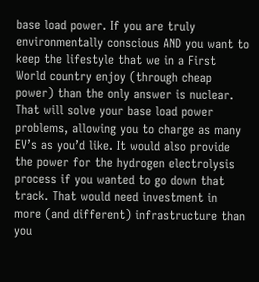base load power. If you are truly environmentally conscious AND you want to keep the lifestyle that we in a First World country enjoy (through cheap power) than the only answer is nuclear. That will solve your base load power problems, allowing you to charge as many EV’s as you’d like. It would also provide the power for the hydrogen electrolysis process if you wanted to go down that track. That would need investment in more (and different) infrastructure than you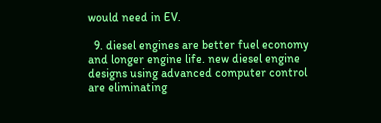would need in EV.

  9. diesel engines are better fuel economy and longer engine life. new diesel engine designs using advanced computer control are eliminating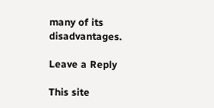many of its disadvantages.

Leave a Reply

This site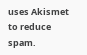uses Akismet to reduce spam.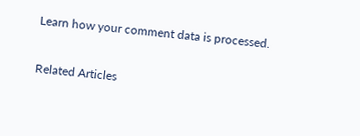Learn how your comment data is processed.

Related Articles